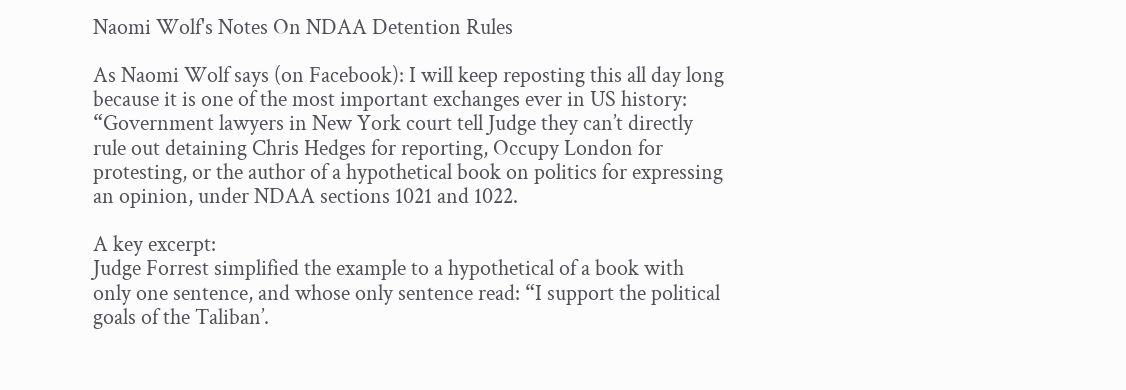Naomi Wolf's Notes On NDAA Detention Rules

As Naomi Wolf says (on Facebook): I will keep reposting this all day long because it is one of the most important exchanges ever in US history: “Government lawyers in New York court tell Judge they can’t directly rule out detaining Chris Hedges for reporting, Occupy London for protesting, or the author of a hypothetical book on politics for expressing an opinion, under NDAA sections 1021 and 1022.

A key excerpt:
Judge Forrest simplified the example to a hypothetical of a book with only one sentence, and whose only sentence read: “I support the political goals of the Taliban’.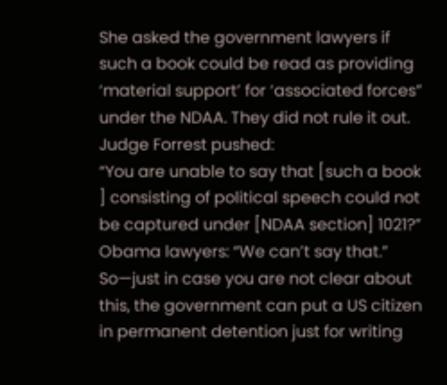She asked the government lawyers if such a book could be read as providing ‘material support’ for ‘associated forces” under the NDAA. They did not rule it out.
Judge Forrest pushed:
“You are unable to say that [such a book ] consisting of political speech could not be captured under [NDAA section] 1021?”
Obama lawyers: “We can’t say that.”
So—just in case you are not clear about this, the government can put a US citizen in permanent detention just for writing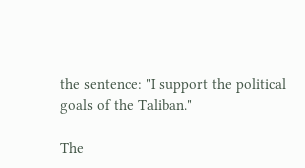the sentence: "I support the political goals of the Taliban."

The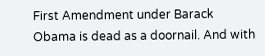First Amendment under Barack Obama is dead as a doornail. And with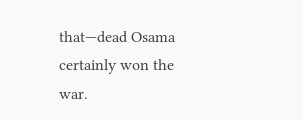that—dead Osama certainly won the war.